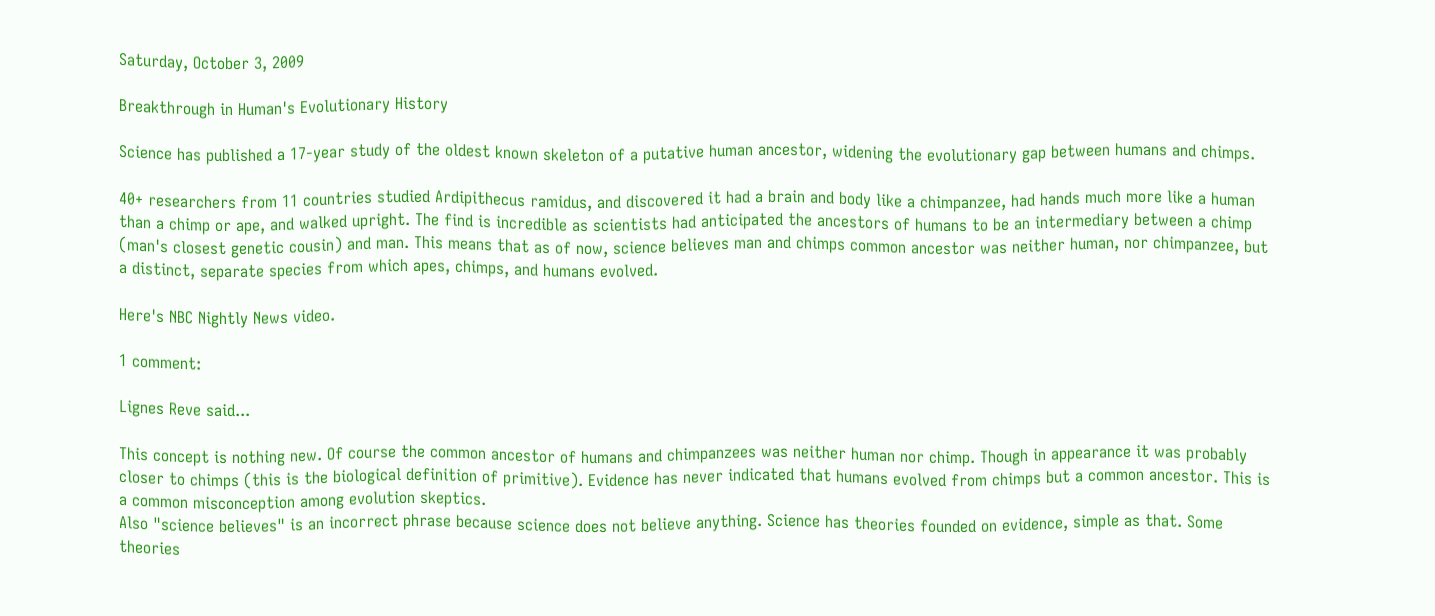Saturday, October 3, 2009

Breakthrough in Human's Evolutionary History

Science has published a 17-year study of the oldest known skeleton of a putative human ancestor, widening the evolutionary gap between humans and chimps.

40+ researchers from 11 countries studied Ardipithecus ramidus, and discovered it had a brain and body like a chimpanzee, had hands much more like a human than a chimp or ape, and walked upright. The find is incredible as scientists had anticipated the ancestors of humans to be an intermediary between a chimp (man's closest genetic cousin) and man. This means that as of now, science believes man and chimps common ancestor was neither human, nor chimpanzee, but a distinct, separate species from which apes, chimps, and humans evolved.

Here's NBC Nightly News video.

1 comment:

Lignes Reve said...

This concept is nothing new. Of course the common ancestor of humans and chimpanzees was neither human nor chimp. Though in appearance it was probably closer to chimps (this is the biological definition of primitive). Evidence has never indicated that humans evolved from chimps but a common ancestor. This is a common misconception among evolution skeptics.
Also "science believes" is an incorrect phrase because science does not believe anything. Science has theories founded on evidence, simple as that. Some theories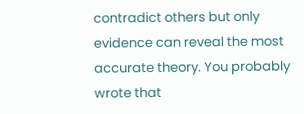contradict others but only evidence can reveal the most accurate theory. You probably wrote that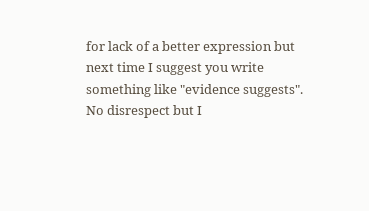for lack of a better expression but next time I suggest you write something like "evidence suggests".
No disrespect but I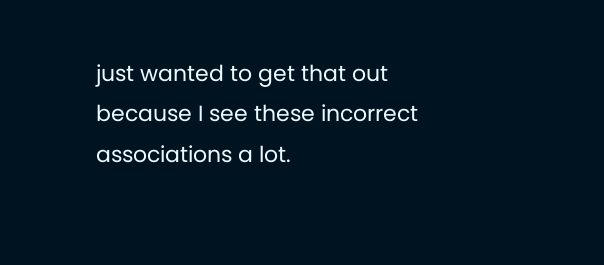just wanted to get that out because I see these incorrect associations a lot.